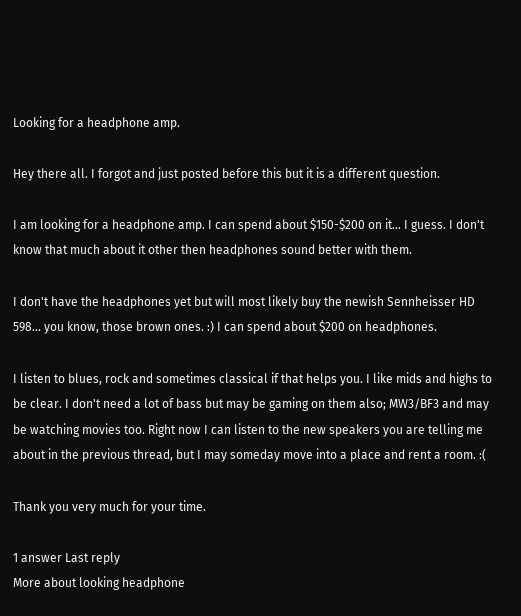Looking for a headphone amp.

Hey there all. I forgot and just posted before this but it is a different question.

I am looking for a headphone amp. I can spend about $150-$200 on it... I guess. I don't know that much about it other then headphones sound better with them.

I don't have the headphones yet but will most likely buy the newish Sennheisser HD 598... you know, those brown ones. :) I can spend about $200 on headphones.

I listen to blues, rock and sometimes classical if that helps you. I like mids and highs to be clear. I don't need a lot of bass but may be gaming on them also; MW3/BF3 and may be watching movies too. Right now I can listen to the new speakers you are telling me about in the previous thread, but I may someday move into a place and rent a room. :(

Thank you very much for your time.

1 answer Last reply
More about looking headphone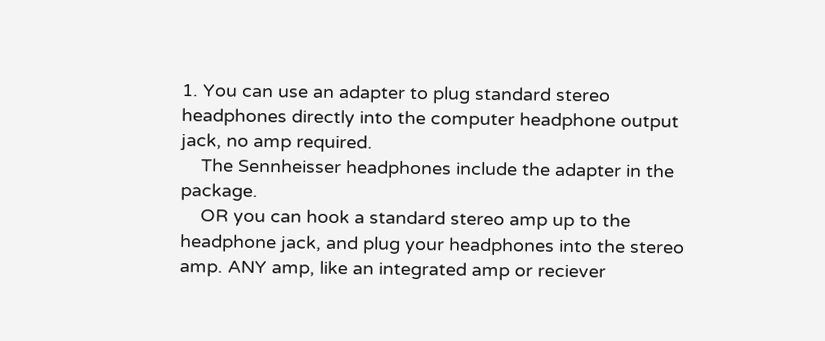1. You can use an adapter to plug standard stereo headphones directly into the computer headphone output jack, no amp required.
    The Sennheisser headphones include the adapter in the package.
    OR you can hook a standard stereo amp up to the headphone jack, and plug your headphones into the stereo amp. ANY amp, like an integrated amp or reciever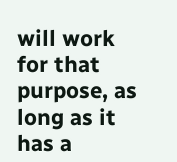will work for that purpose, as long as it has a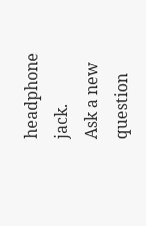headphone jack.
Ask a new question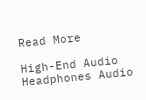Read More

High-End Audio Headphones Audio